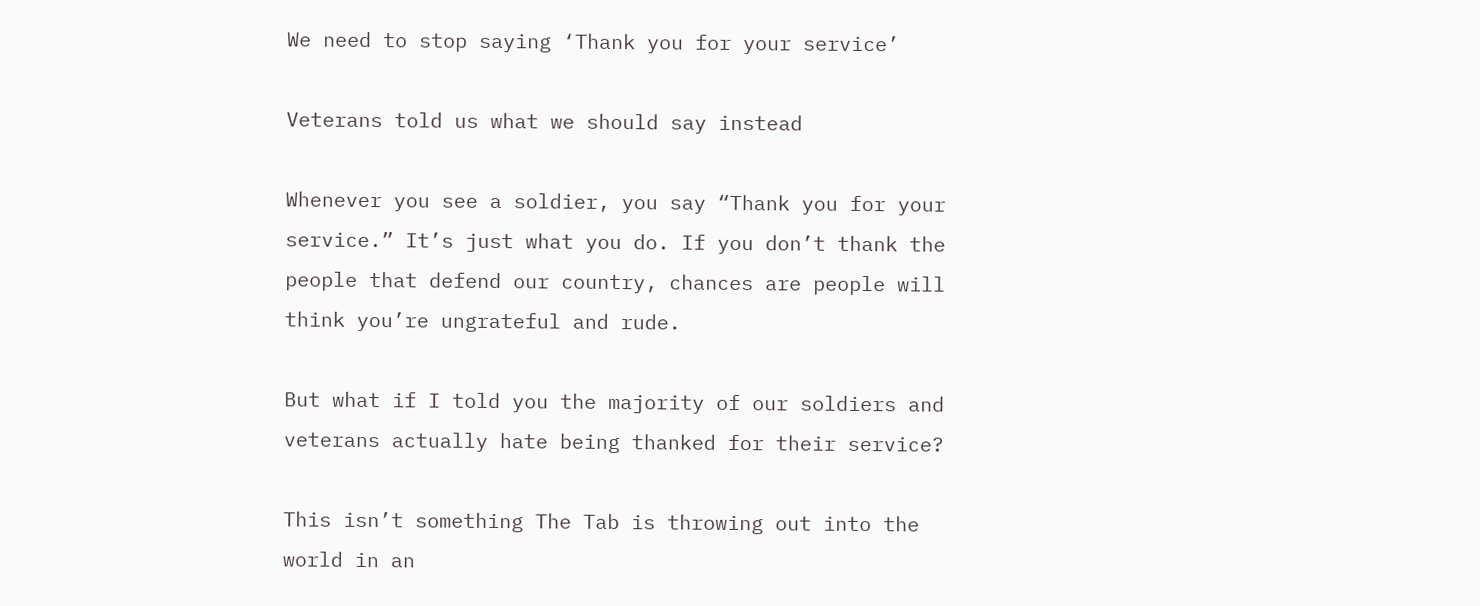We need to stop saying ‘Thank you for your service’

Veterans told us what we should say instead

Whenever you see a soldier, you say “Thank you for your service.” It’s just what you do. If you don’t thank the people that defend our country, chances are people will think you’re ungrateful and rude.

But what if I told you the majority of our soldiers and veterans actually hate being thanked for their service?

This isn’t something The Tab is throwing out into the world in an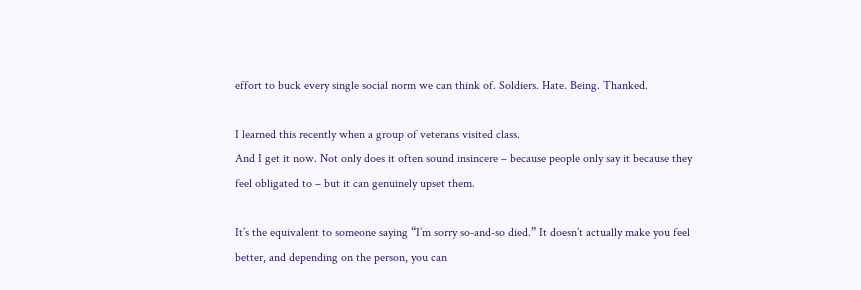effort to buck every single social norm we can think of. Soldiers. Hate. Being. Thanked.

I learned this recently when a group of veterans visited class.
And I get it now. Not only does it often sound insincere – because people only say it because they feel obligated to – but it can genuinely upset them.

It’s the equivalent to someone saying “I’m sorry so-and-so died.” It doesn’t actually make you feel better, and depending on the person, you can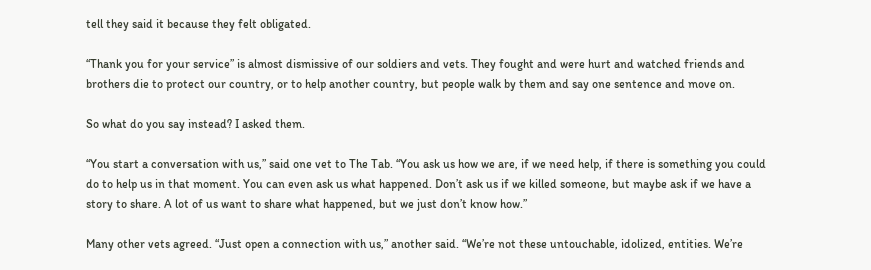tell they said it because they felt obligated.

“Thank you for your service” is almost dismissive of our soldiers and vets. They fought and were hurt and watched friends and brothers die to protect our country, or to help another country, but people walk by them and say one sentence and move on.

So what do you say instead? I asked them.

“You start a conversation with us,” said one vet to The Tab. “You ask us how we are, if we need help, if there is something you could do to help us in that moment. You can even ask us what happened. Don’t ask us if we killed someone, but maybe ask if we have a story to share. A lot of us want to share what happened, but we just don’t know how.”

Many other vets agreed. “Just open a connection with us,” another said. “We’re not these untouchable, idolized, entities. We’re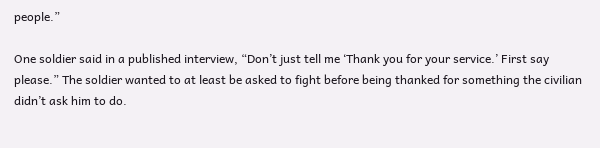people.”

One soldier said in a published interview, “Don’t just tell me ‘Thank you for your service.’ First say please.” The soldier wanted to at least be asked to fight before being thanked for something the civilian didn’t ask him to do.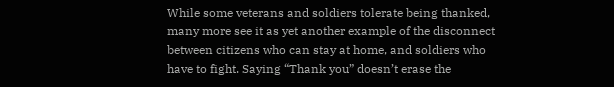While some veterans and soldiers tolerate being thanked, many more see it as yet another example of the disconnect between citizens who can stay at home, and soldiers who have to fight. Saying “Thank you” doesn’t erase the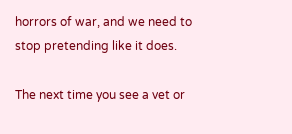horrors of war, and we need to stop pretending like it does.

The next time you see a vet or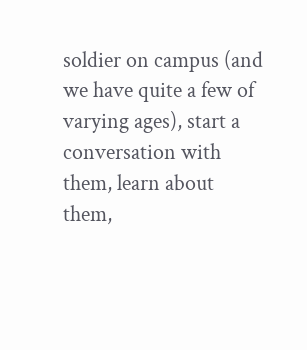soldier on campus (and we have quite a few of varying ages), start a conversation with them, learn about them,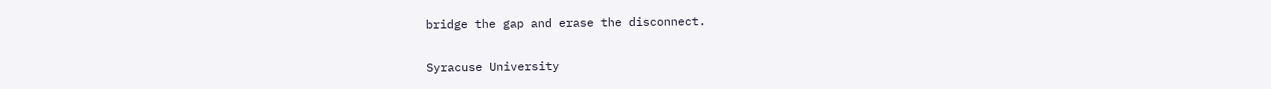bridge the gap and erase the disconnect.

Syracuse University